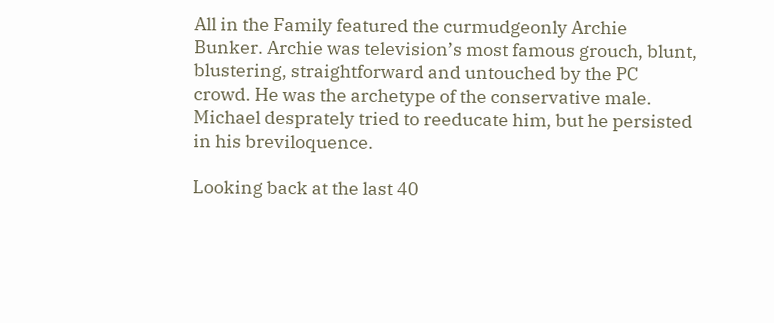All in the Family featured the curmudgeonly Archie Bunker. Archie was television’s most famous grouch, blunt, blustering, straightforward and untouched by the PC crowd. He was the archetype of the conservative male. Michael desprately tried to reeducate him, but he persisted in his breviloquence.

Looking back at the last 40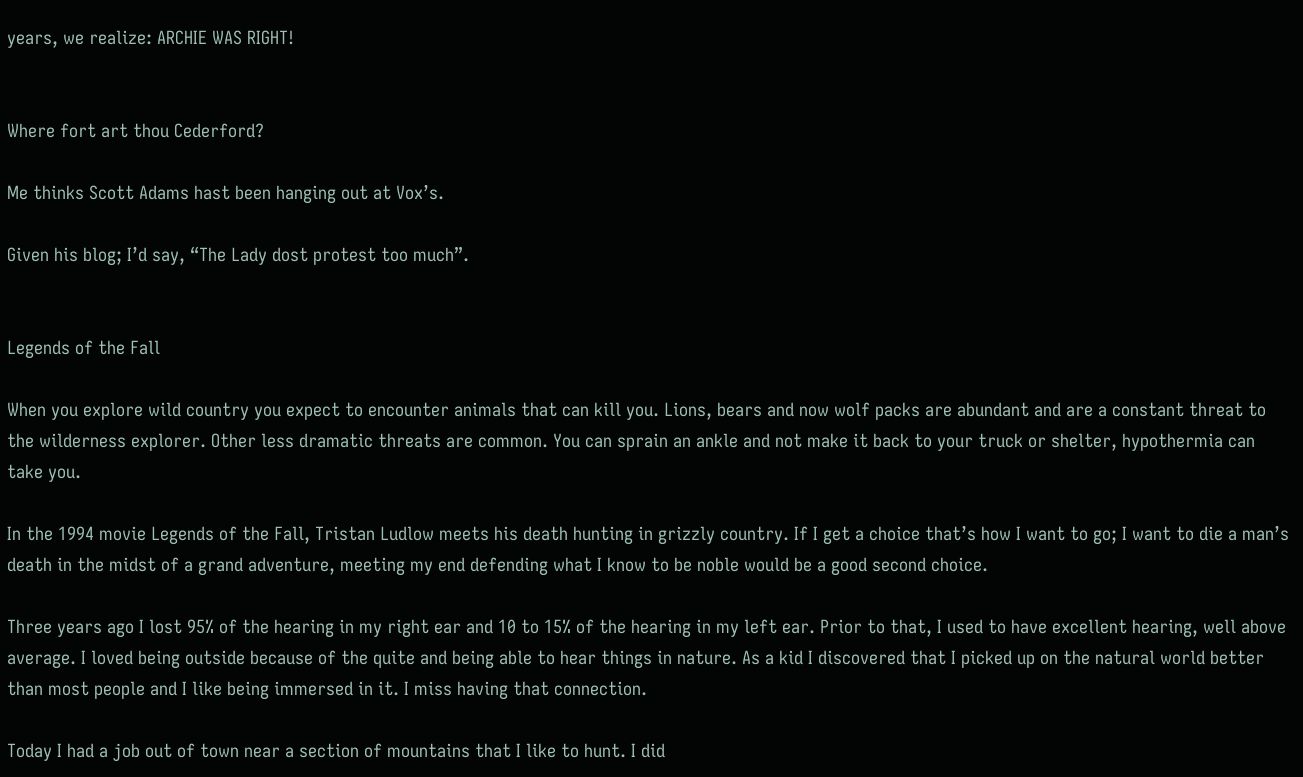years, we realize: ARCHIE WAS RIGHT!


Where fort art thou Cederford?

Me thinks Scott Adams hast been hanging out at Vox’s.

Given his blog; I’d say, “The Lady dost protest too much”.


Legends of the Fall

When you explore wild country you expect to encounter animals that can kill you. Lions, bears and now wolf packs are abundant and are a constant threat to the wilderness explorer. Other less dramatic threats are common. You can sprain an ankle and not make it back to your truck or shelter, hypothermia can take you.

In the 1994 movie Legends of the Fall, Tristan Ludlow meets his death hunting in grizzly country. If I get a choice that’s how I want to go; I want to die a man’s death in the midst of a grand adventure, meeting my end defending what I know to be noble would be a good second choice.

Three years ago I lost 95% of the hearing in my right ear and 10 to 15% of the hearing in my left ear. Prior to that, I used to have excellent hearing, well above average. I loved being outside because of the quite and being able to hear things in nature. As a kid I discovered that I picked up on the natural world better than most people and I like being immersed in it. I miss having that connection.

Today I had a job out of town near a section of mountains that I like to hunt. I did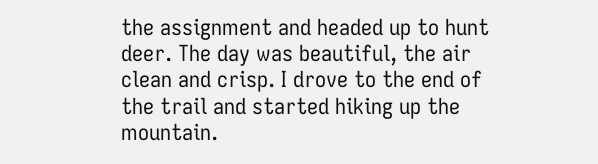the assignment and headed up to hunt deer. The day was beautiful, the air clean and crisp. I drove to the end of the trail and started hiking up the mountain.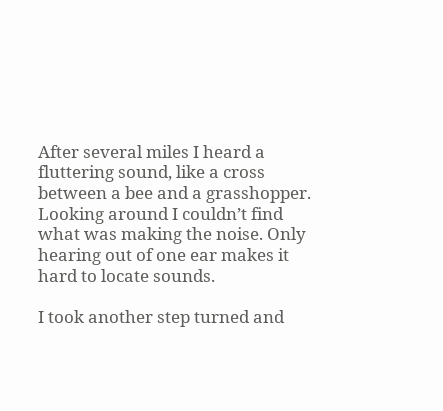After several miles I heard a fluttering sound, like a cross between a bee and a grasshopper. Looking around I couldn’t find what was making the noise. Only hearing out of one ear makes it hard to locate sounds.

I took another step turned and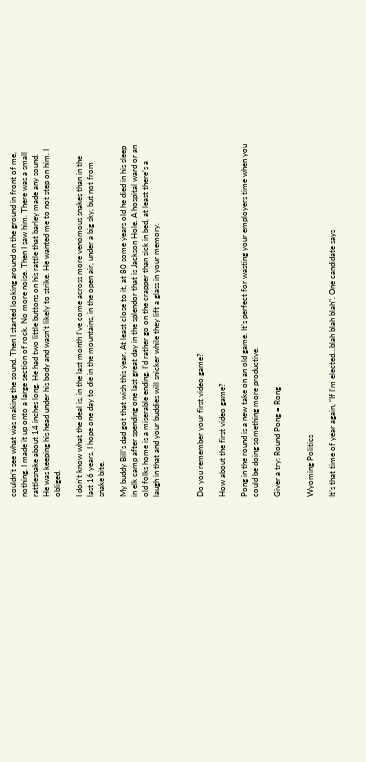couldn’t see what was making the sound. Then I started looking around on the ground in front of me, nothing. I made it up onto a large section of rock. No more noise. Then I saw him. There was a small rattlesnake about 14 inches long. He had two little buttons on his rattle that barley made any sound. He was keeping his head under his body and wasn’t likely to strike. He wanted me to not step on him. I obliged.

I don’t know what the deal is, in the last month I’ve come across more venomous snakes than in the last 16 years. I hope one day to die in the mountains, in the open air, under a big sky, but not from snake bite.

My buddy Bill’s dad got that wish this year. At least close to it, at 80 some years old he died in his sleep in elk camp after spending one last great day in the splendor that is Jackson Hole. A hospital ward or an old folks home is a miserable ending. I’d rather go on the crapper than sick in bed, at least there’s a laugh in that and your buddies will snicker while they lift a glass in your memory.



Do you remember your first video game?

How about the first video game?

Pong in the round is a new take on an old game. It’s perfect for wasting your employers time when you could be doing something more productive.

Giver a try: Round Pong = Rong


Wyoming Politics

It’s that time of year again, “If I’m elected…blah blah blah”. One candidate says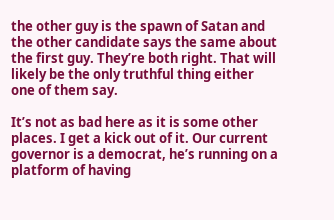the other guy is the spawn of Satan and the other candidate says the same about the first guy. They’re both right. That will likely be the only truthful thing either one of them say.

It’s not as bad here as it is some other places. I get a kick out of it. Our current governor is a democrat, he’s running on a platform of having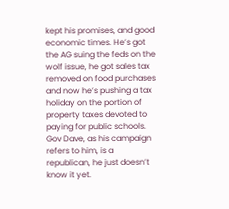kept his promises, and good economic times. He’s got the AG suing the feds on the wolf issue, he got sales tax removed on food purchases and now he’s pushing a tax holiday on the portion of property taxes devoted to paying for public schools. Gov Dave, as his campaign refers to him, is a republican, he just doesn’t know it yet.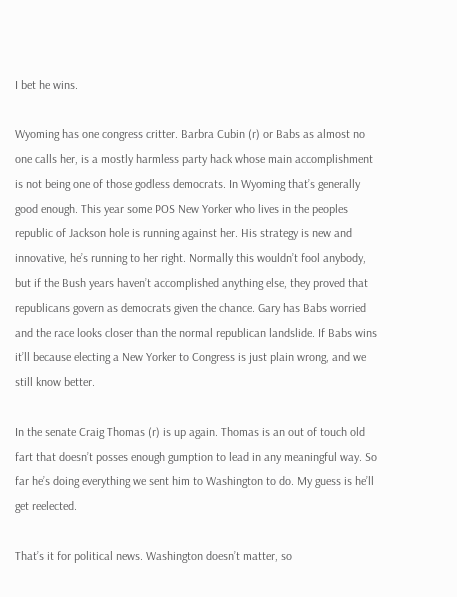I bet he wins.

Wyoming has one congress critter. Barbra Cubin (r) or Babs as almost no one calls her, is a mostly harmless party hack whose main accomplishment is not being one of those godless democrats. In Wyoming that’s generally good enough. This year some POS New Yorker who lives in the peoples republic of Jackson hole is running against her. His strategy is new and innovative, he’s running to her right. Normally this wouldn’t fool anybody, but if the Bush years haven’t accomplished anything else, they proved that republicans govern as democrats given the chance. Gary has Babs worried and the race looks closer than the normal republican landslide. If Babs wins it’ll because electing a New Yorker to Congress is just plain wrong, and we still know better.

In the senate Craig Thomas (r) is up again. Thomas is an out of touch old fart that doesn’t posses enough gumption to lead in any meaningful way. So far he’s doing everything we sent him to Washington to do. My guess is he’ll get reelected.

That’s it for political news. Washington doesn’t matter, so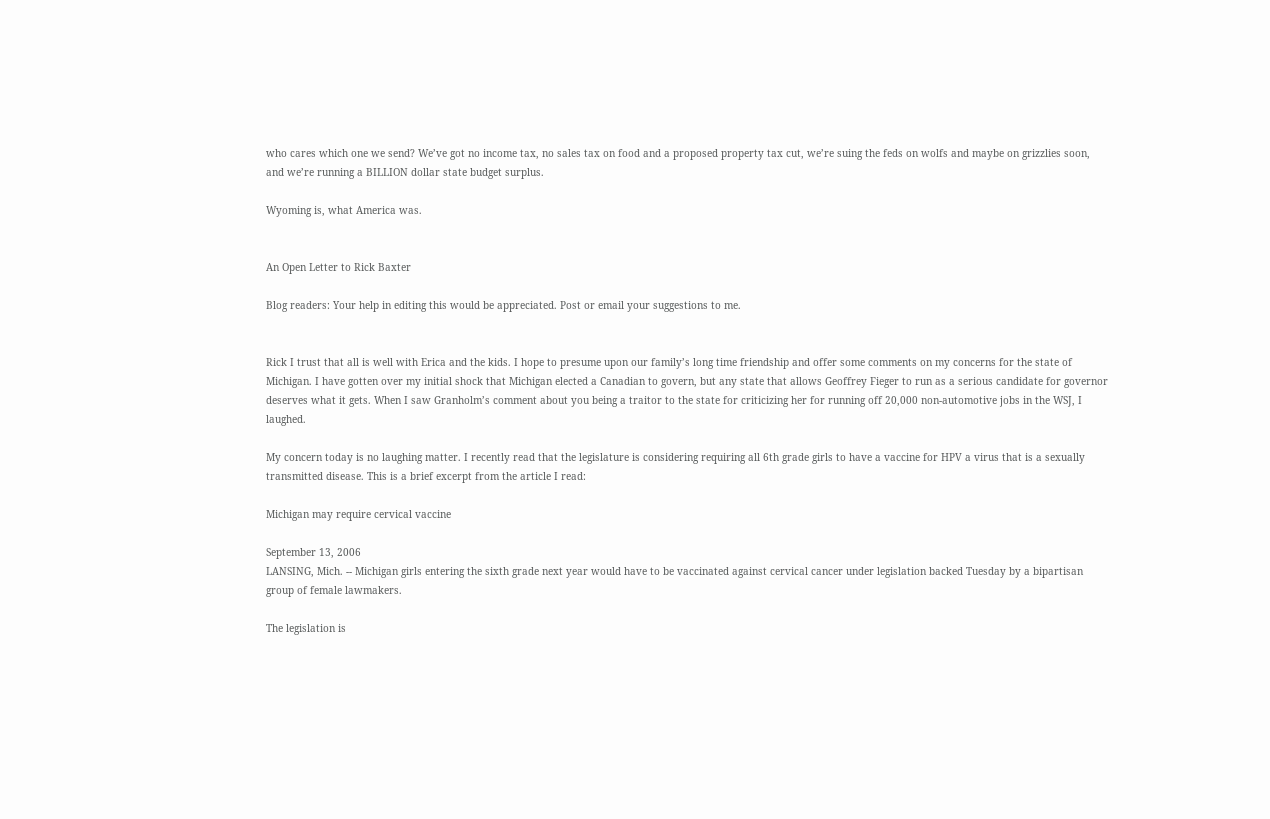who cares which one we send? We’ve got no income tax, no sales tax on food and a proposed property tax cut, we’re suing the feds on wolfs and maybe on grizzlies soon, and we’re running a BILLION dollar state budget surplus.

Wyoming is, what America was.


An Open Letter to Rick Baxter

Blog readers: Your help in editing this would be appreciated. Post or email your suggestions to me.


Rick I trust that all is well with Erica and the kids. I hope to presume upon our family’s long time friendship and offer some comments on my concerns for the state of Michigan. I have gotten over my initial shock that Michigan elected a Canadian to govern, but any state that allows Geoffrey Fieger to run as a serious candidate for governor deserves what it gets. When I saw Granholm’s comment about you being a traitor to the state for criticizing her for running off 20,000 non-automotive jobs in the WSJ, I laughed.

My concern today is no laughing matter. I recently read that the legislature is considering requiring all 6th grade girls to have a vaccine for HPV a virus that is a sexually transmitted disease. This is a brief excerpt from the article I read:

Michigan may require cervical vaccine

September 13, 2006
LANSING, Mich. -- Michigan girls entering the sixth grade next year would have to be vaccinated against cervical cancer under legislation backed Tuesday by a bipartisan group of female lawmakers.

The legislation is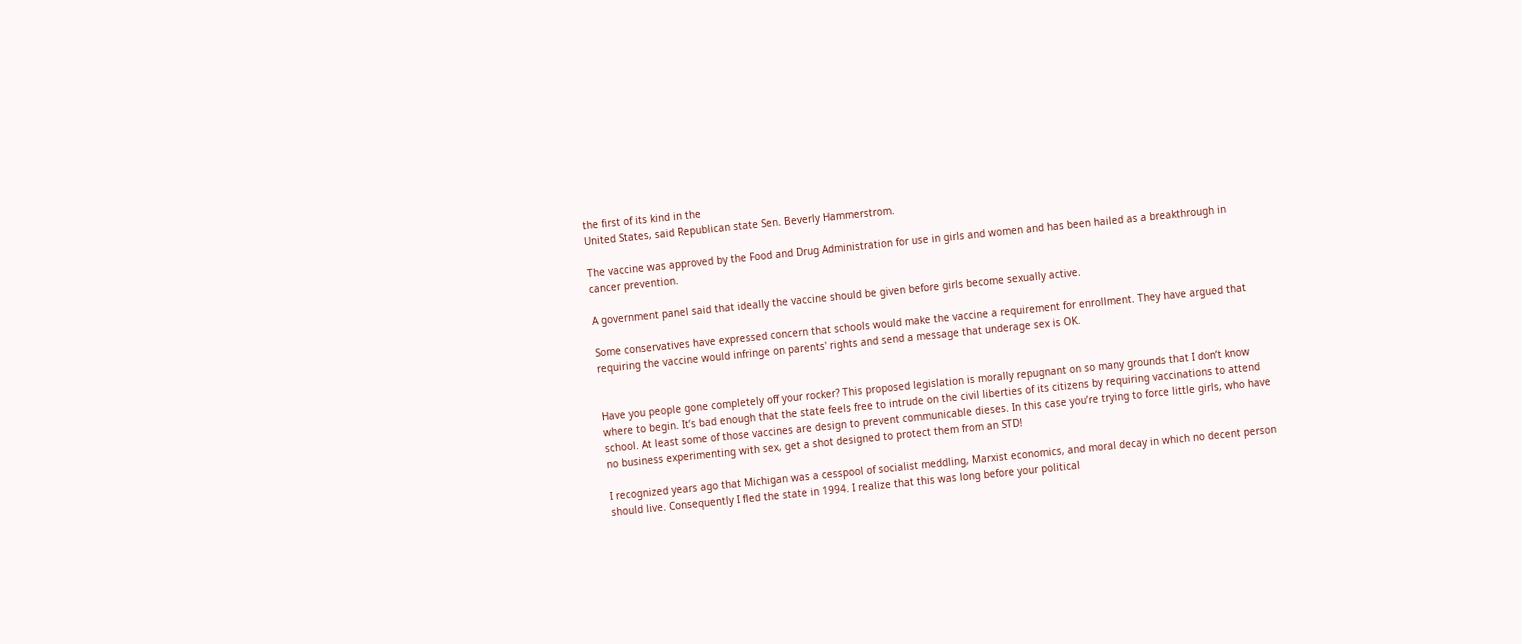the first of its kind in the
United States, said Republican state Sen. Beverly Hammerstrom.

The vaccine was approved by the Food and Drug Administration for use in girls and women and has been hailed as a breakthrough in cancer prevention.

A government panel said that ideally the vaccine should be given before girls become sexually active.

Some conservatives have expressed concern that schools would make the vaccine a requirement for enrollment. They have argued that requiring the vaccine would infringe on parents' rights and send a message that underage sex is OK.


Have you people gone completely off your rocker? This proposed legislation is morally repugnant on so many grounds that I don’t know where to begin. It’s bad enough that the state feels free to intrude on the civil liberties of its citizens by requiring vaccinations to attend school. At least some of those vaccines are design to prevent communicable dieses. In this case you’re trying to force little girls, who have no business experimenting with sex, get a shot designed to protect them from an STD!

I recognized years ago that Michigan was a cesspool of socialist meddling, Marxist economics, and moral decay in which no decent person should live. Consequently I fled the state in 1994. I realize that this was long before your political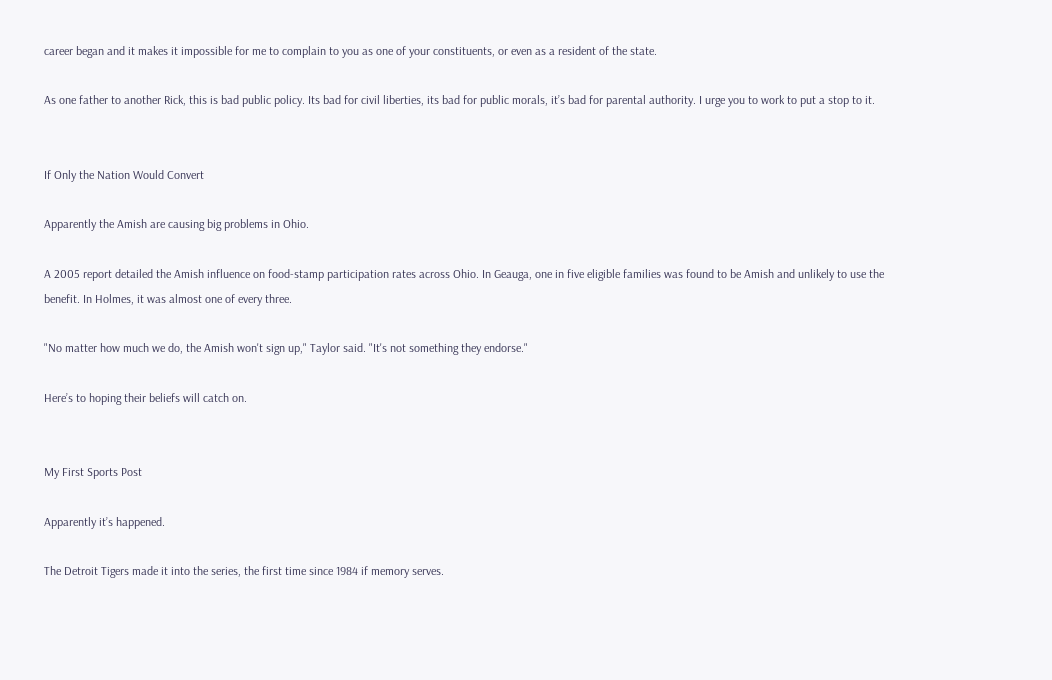career began and it makes it impossible for me to complain to you as one of your constituents, or even as a resident of the state.

As one father to another Rick, this is bad public policy. Its bad for civil liberties, its bad for public morals, it’s bad for parental authority. I urge you to work to put a stop to it.


If Only the Nation Would Convert

Apparently the Amish are causing big problems in Ohio.

A 2005 report detailed the Amish influence on food-stamp participation rates across Ohio. In Geauga, one in five eligible families was found to be Amish and unlikely to use the benefit. In Holmes, it was almost one of every three.

"No matter how much we do, the Amish won't sign up," Taylor said. "It's not something they endorse."

Here’s to hoping their beliefs will catch on.


My First Sports Post

Apparently it’s happened.

The Detroit Tigers made it into the series, the first time since 1984 if memory serves.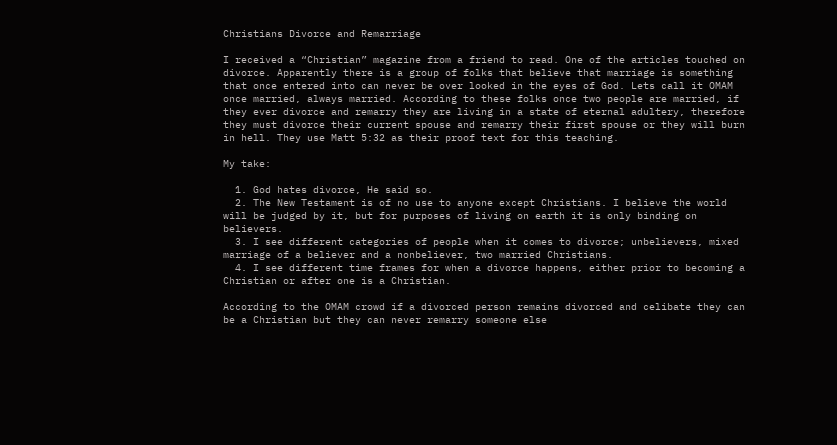Christians Divorce and Remarriage

I received a “Christian” magazine from a friend to read. One of the articles touched on divorce. Apparently there is a group of folks that believe that marriage is something that once entered into can never be over looked in the eyes of God. Lets call it OMAM once married, always married. According to these folks once two people are married, if they ever divorce and remarry they are living in a state of eternal adultery, therefore they must divorce their current spouse and remarry their first spouse or they will burn in hell. They use Matt 5:32 as their proof text for this teaching.

My take:

  1. God hates divorce, He said so.
  2. The New Testament is of no use to anyone except Christians. I believe the world will be judged by it, but for purposes of living on earth it is only binding on believers.
  3. I see different categories of people when it comes to divorce; unbelievers, mixed marriage of a believer and a nonbeliever, two married Christians.
  4. I see different time frames for when a divorce happens, either prior to becoming a Christian or after one is a Christian.

According to the OMAM crowd if a divorced person remains divorced and celibate they can be a Christian but they can never remarry someone else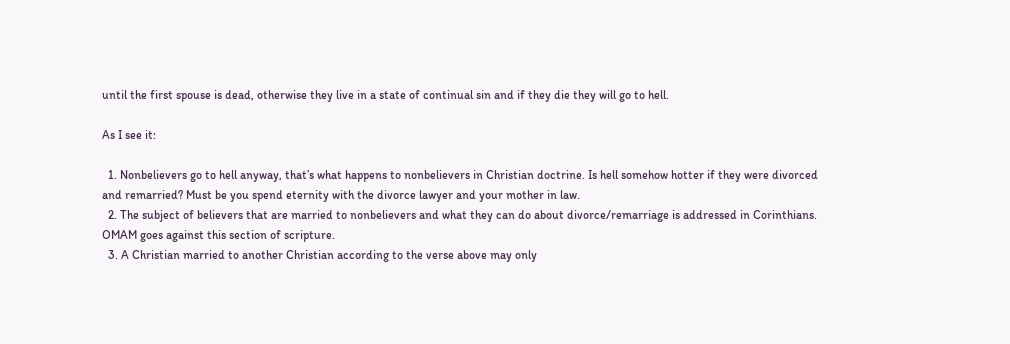until the first spouse is dead, otherwise they live in a state of continual sin and if they die they will go to hell.

As I see it:

  1. Nonbelievers go to hell anyway, that’s what happens to nonbelievers in Christian doctrine. Is hell somehow hotter if they were divorced and remarried? Must be you spend eternity with the divorce lawyer and your mother in law.
  2. The subject of believers that are married to nonbelievers and what they can do about divorce/remarriage is addressed in Corinthians. OMAM goes against this section of scripture.
  3. A Christian married to another Christian according to the verse above may only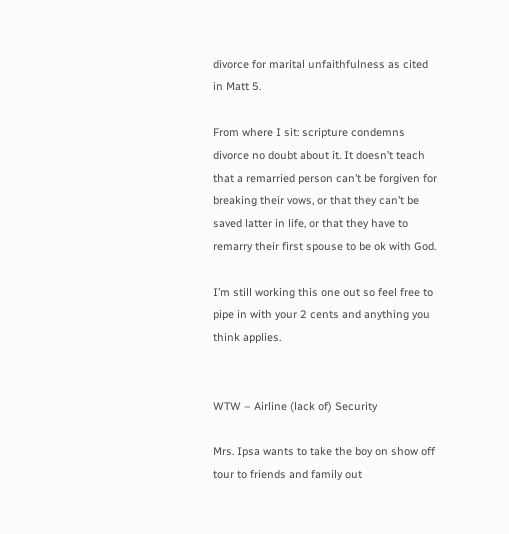divorce for marital unfaithfulness as cited in Matt 5.

From where I sit: scripture condemns divorce no doubt about it. It doesn’t teach that a remarried person can’t be forgiven for breaking their vows, or that they can’t be saved latter in life, or that they have to remarry their first spouse to be ok with God.

I’m still working this one out so feel free to pipe in with your 2 cents and anything you think applies.


WTW – Airline (lack of) Security

Mrs. Ipsa wants to take the boy on show off tour to friends and family out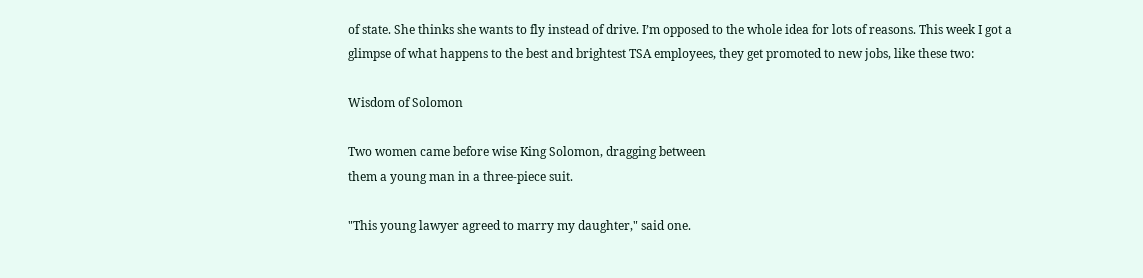of state. She thinks she wants to fly instead of drive. I’m opposed to the whole idea for lots of reasons. This week I got a glimpse of what happens to the best and brightest TSA employees, they get promoted to new jobs, like these two:

Wisdom of Solomon

Two women came before wise King Solomon, dragging between
them a young man in a three-piece suit.

"This young lawyer agreed to marry my daughter," said one.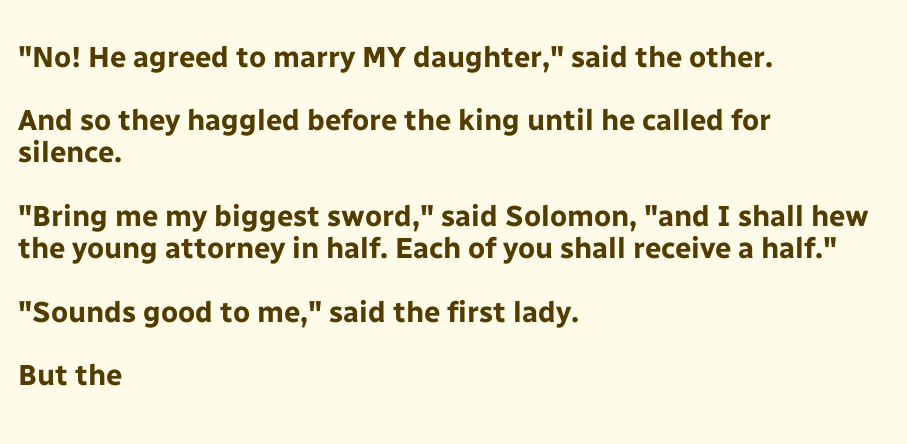"No! He agreed to marry MY daughter," said the other.

And so they haggled before the king until he called for silence.

"Bring me my biggest sword," said Solomon, "and I shall hew
the young attorney in half. Each of you shall receive a half."

"Sounds good to me," said the first lady.

But the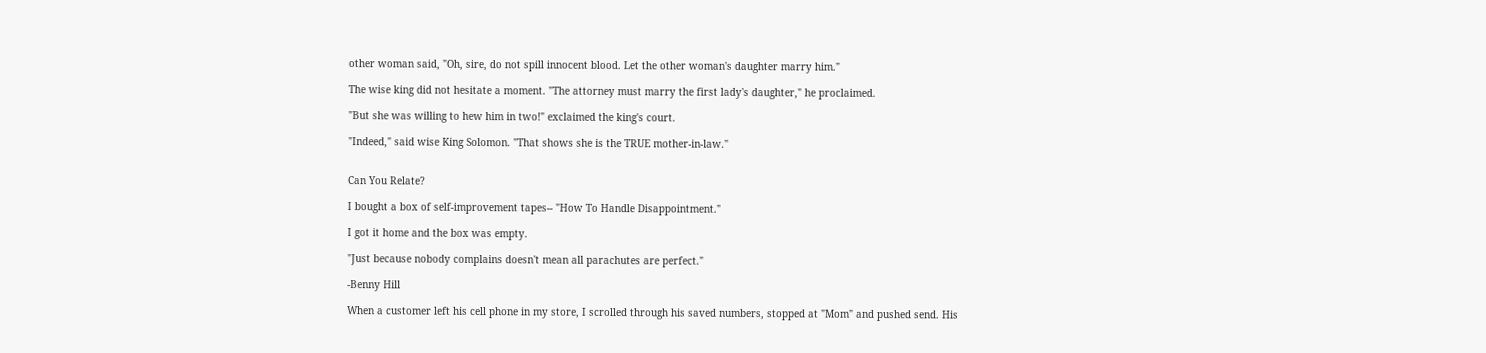other woman said, "Oh, sire, do not spill innocent blood. Let the other woman's daughter marry him."

The wise king did not hesitate a moment. "The attorney must marry the first lady's daughter," he proclaimed.

"But she was willing to hew him in two!" exclaimed the king's court.

"Indeed," said wise King Solomon. "That shows she is the TRUE mother-in-law."


Can You Relate?

I bought a box of self-improvement tapes-- "How To Handle Disappointment."

I got it home and the box was empty.

"Just because nobody complains doesn't mean all parachutes are perfect."

-Benny Hill

When a customer left his cell phone in my store, I scrolled through his saved numbers, stopped at "Mom" and pushed send. His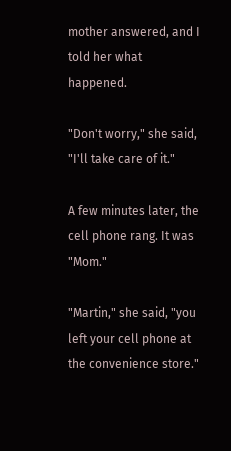mother answered, and I told her what happened.

"Don't worry," she said, "I'll take care of it."

A few minutes later, the cell phone rang. It was "Mom."

"Martin," she said, "you left your cell phone at the convenience store."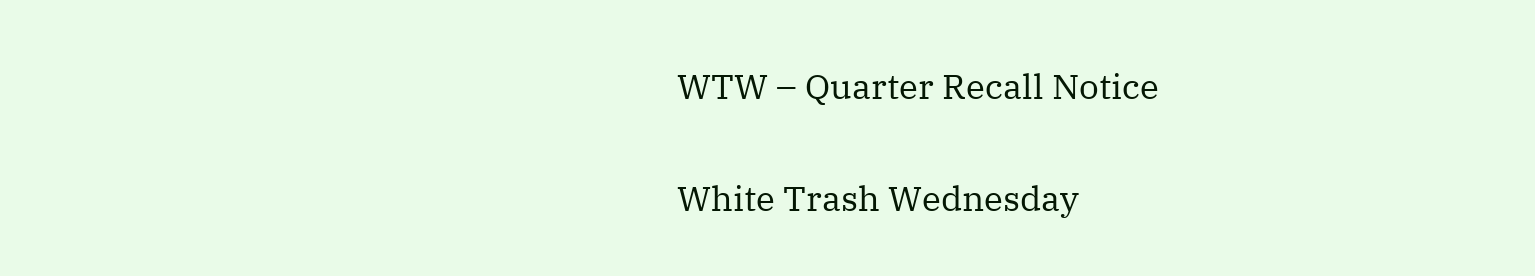WTW – Quarter Recall Notice

White Trash Wednesday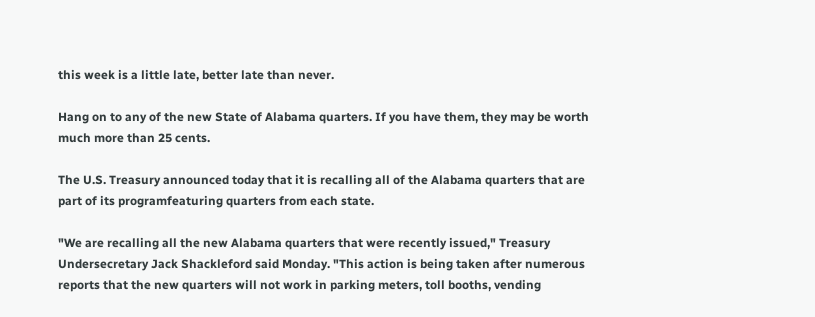this week is a little late, better late than never.

Hang on to any of the new State of Alabama quarters. If you have them, they may be worth much more than 25 cents.

The U.S. Treasury announced today that it is recalling all of the Alabama quarters that are part of its programfeaturing quarters from each state.

"We are recalling all the new Alabama quarters that were recently issued," Treasury Undersecretary Jack Shackleford said Monday. "This action is being taken after numerous reports that the new quarters will not work in parking meters, toll booths, vending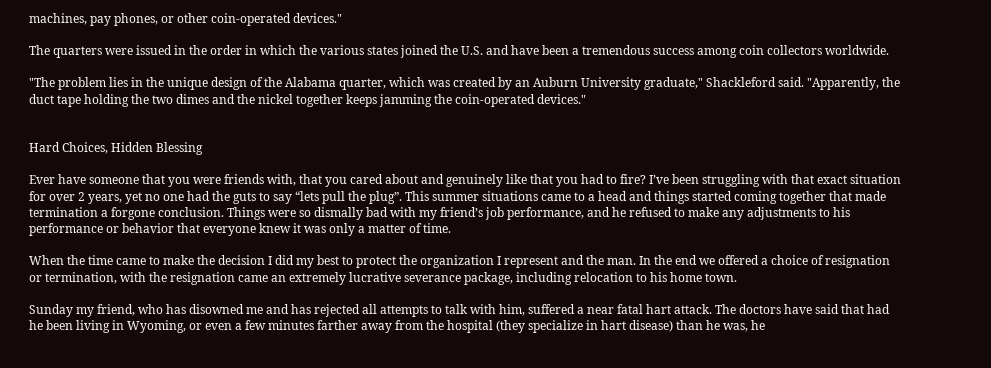machines, pay phones, or other coin-operated devices."

The quarters were issued in the order in which the various states joined the U.S. and have been a tremendous success among coin collectors worldwide.

"The problem lies in the unique design of the Alabama quarter, which was created by an Auburn University graduate," Shackleford said. "Apparently, the duct tape holding the two dimes and the nickel together keeps jamming the coin-operated devices."


Hard Choices, Hidden Blessing

Ever have someone that you were friends with, that you cared about and genuinely like that you had to fire? I’ve been struggling with that exact situation for over 2 years, yet no one had the guts to say “lets pull the plug”. This summer situations came to a head and things started coming together that made termination a forgone conclusion. Things were so dismally bad with my friend’s job performance, and he refused to make any adjustments to his performance or behavior that everyone knew it was only a matter of time.

When the time came to make the decision I did my best to protect the organization I represent and the man. In the end we offered a choice of resignation or termination, with the resignation came an extremely lucrative severance package, including relocation to his home town.

Sunday my friend, who has disowned me and has rejected all attempts to talk with him, suffered a near fatal hart attack. The doctors have said that had he been living in Wyoming, or even a few minutes farther away from the hospital (they specialize in hart disease) than he was, he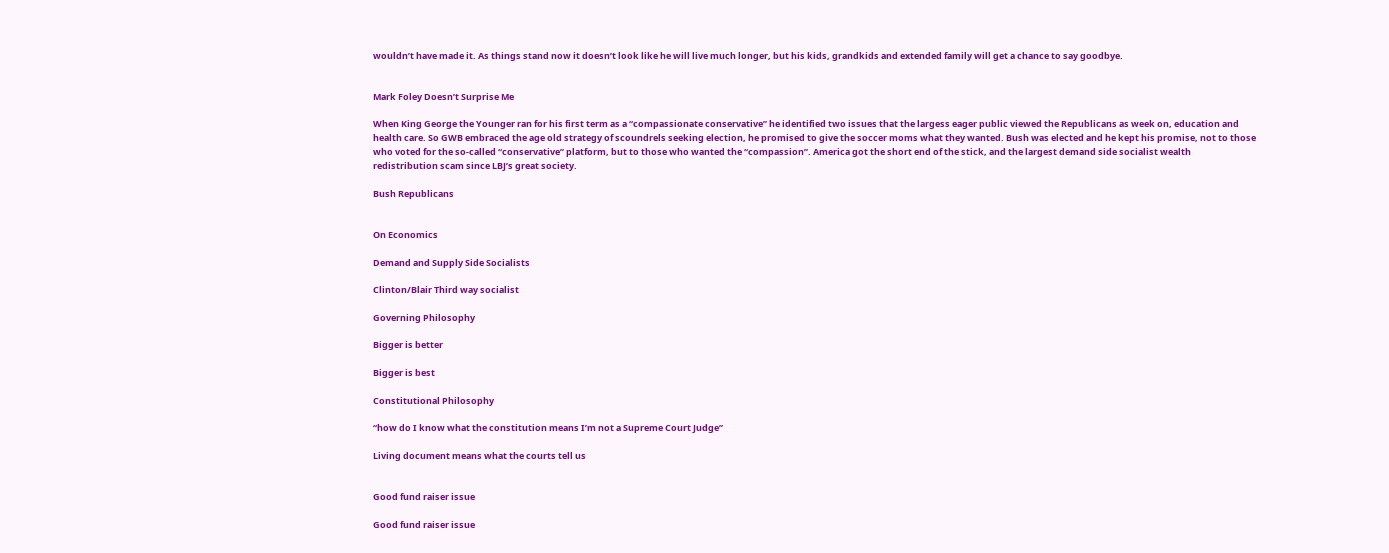wouldn’t have made it. As things stand now it doesn’t look like he will live much longer, but his kids, grandkids and extended family will get a chance to say goodbye.


Mark Foley Doesn’t Surprise Me

When King George the Younger ran for his first term as a “compassionate conservative” he identified two issues that the largess eager public viewed the Republicans as week on, education and health care. So GWB embraced the age old strategy of scoundrels seeking election, he promised to give the soccer moms what they wanted. Bush was elected and he kept his promise, not to those who voted for the so-called “conservative” platform, but to those who wanted the “compassion”. America got the short end of the stick, and the largest demand side socialist wealth redistribution scam since LBJ’s great society.

Bush Republicans


On Economics

Demand and Supply Side Socialists

Clinton/Blair Third way socialist

Governing Philosophy

Bigger is better

Bigger is best

Constitutional Philosophy

“how do I know what the constitution means I’m not a Supreme Court Judge”

Living document means what the courts tell us


Good fund raiser issue

Good fund raiser issue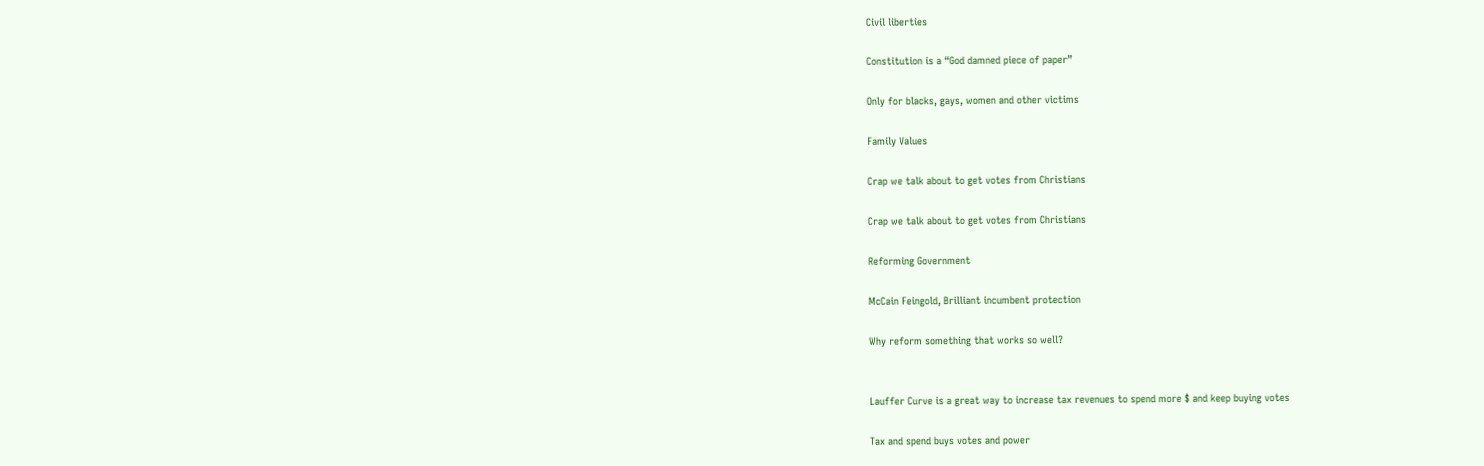Civil liberties

Constitution is a “God damned piece of paper”

Only for blacks, gays, women and other victims

Family Values

Crap we talk about to get votes from Christians

Crap we talk about to get votes from Christians

Reforming Government

McCain Feingold, Brilliant incumbent protection

Why reform something that works so well?


Lauffer Curve is a great way to increase tax revenues to spend more $ and keep buying votes

Tax and spend buys votes and power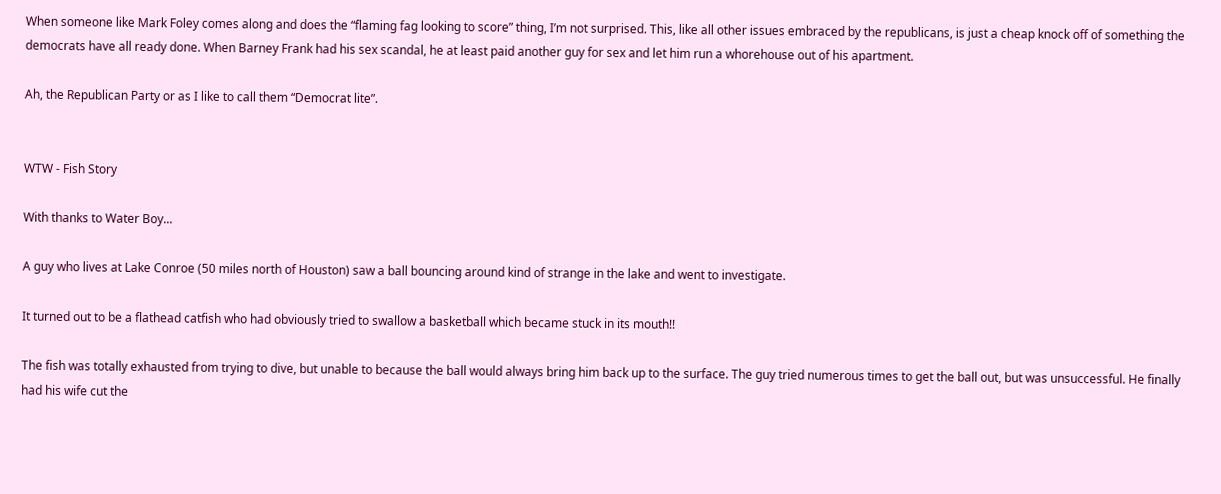When someone like Mark Foley comes along and does the “flaming fag looking to score” thing, I’m not surprised. This, like all other issues embraced by the republicans, is just a cheap knock off of something the democrats have all ready done. When Barney Frank had his sex scandal, he at least paid another guy for sex and let him run a whorehouse out of his apartment.

Ah, the Republican Party or as I like to call them “Democrat lite”.


WTW - Fish Story

With thanks to Water Boy...

A guy who lives at Lake Conroe (50 miles north of Houston) saw a ball bouncing around kind of strange in the lake and went to investigate.

It turned out to be a flathead catfish who had obviously tried to swallow a basketball which became stuck in its mouth!!

The fish was totally exhausted from trying to dive, but unable to because the ball would always bring him back up to the surface. The guy tried numerous times to get the ball out, but was unsuccessful. He finally had his wife cut the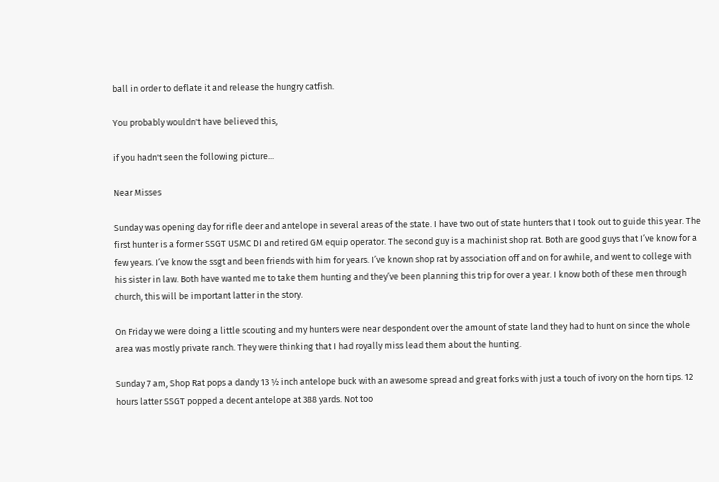ball in order to deflate it and release the hungry catfish.

You probably wouldn't have believed this,

if you hadn't seen the following picture...

Near Misses

Sunday was opening day for rifle deer and antelope in several areas of the state. I have two out of state hunters that I took out to guide this year. The first hunter is a former SSGT USMC DI and retired GM equip operator. The second guy is a machinist shop rat. Both are good guys that I’ve know for a few years. I’ve know the ssgt and been friends with him for years. I’ve known shop rat by association off and on for awhile, and went to college with his sister in law. Both have wanted me to take them hunting and they’ve been planning this trip for over a year. I know both of these men through church, this will be important latter in the story.

On Friday we were doing a little scouting and my hunters were near despondent over the amount of state land they had to hunt on since the whole area was mostly private ranch. They were thinking that I had royally miss lead them about the hunting.

Sunday 7 am, Shop Rat pops a dandy 13 ½ inch antelope buck with an awesome spread and great forks with just a touch of ivory on the horn tips. 12 hours latter SSGT popped a decent antelope at 388 yards. Not too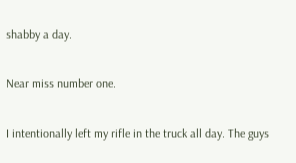shabby a day.

Near miss number one.

I intentionally left my rifle in the truck all day. The guys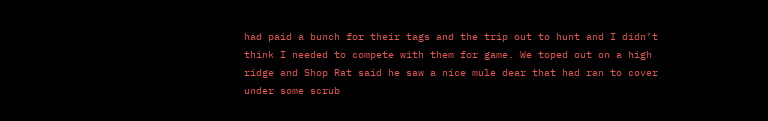had paid a bunch for their tags and the trip out to hunt and I didn’t think I needed to compete with them for game. We toped out on a high ridge and Shop Rat said he saw a nice mule dear that had ran to cover under some scrub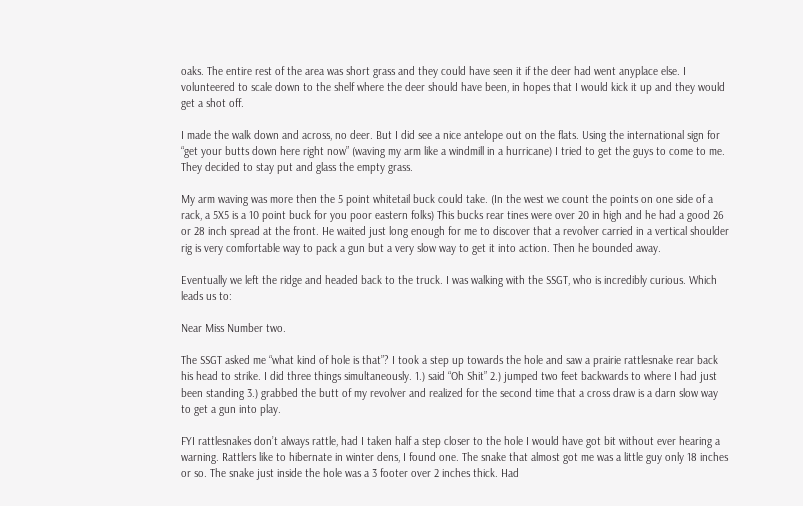oaks. The entire rest of the area was short grass and they could have seen it if the deer had went anyplace else. I volunteered to scale down to the shelf where the deer should have been, in hopes that I would kick it up and they would get a shot off.

I made the walk down and across, no deer. But I did see a nice antelope out on the flats. Using the international sign for “get your butts down here right now” (waving my arm like a windmill in a hurricane) I tried to get the guys to come to me. They decided to stay put and glass the empty grass.

My arm waving was more then the 5 point whitetail buck could take. (In the west we count the points on one side of a rack, a 5X5 is a 10 point buck for you poor eastern folks) This bucks rear tines were over 20 in high and he had a good 26 or 28 inch spread at the front. He waited just long enough for me to discover that a revolver carried in a vertical shoulder rig is very comfortable way to pack a gun but a very slow way to get it into action. Then he bounded away.

Eventually we left the ridge and headed back to the truck. I was walking with the SSGT, who is incredibly curious. Which leads us to:

Near Miss Number two.

The SSGT asked me “what kind of hole is that”? I took a step up towards the hole and saw a prairie rattlesnake rear back his head to strike. I did three things simultaneously. 1.) said “Oh Shit” 2.) jumped two feet backwards to where I had just been standing 3.) grabbed the butt of my revolver and realized for the second time that a cross draw is a darn slow way to get a gun into play.

FYI rattlesnakes don’t always rattle, had I taken half a step closer to the hole I would have got bit without ever hearing a warning. Rattlers like to hibernate in winter dens, I found one. The snake that almost got me was a little guy only 18 inches or so. The snake just inside the hole was a 3 footer over 2 inches thick. Had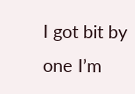I got bit by one I’m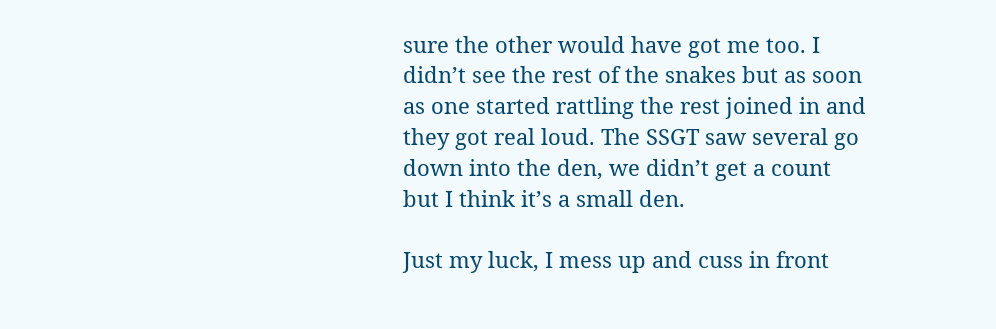sure the other would have got me too. I didn’t see the rest of the snakes but as soon as one started rattling the rest joined in and they got real loud. The SSGT saw several go down into the den, we didn’t get a count but I think it’s a small den.

Just my luck, I mess up and cuss in front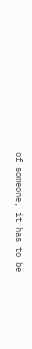of someone, it has to be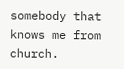somebody that knows me from church.